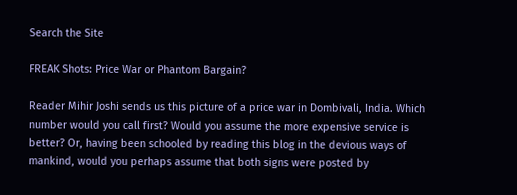Search the Site

FREAK Shots: Price War or Phantom Bargain?

Reader Mihir Joshi sends us this picture of a price war in Dombivali, India. Which number would you call first? Would you assume the more expensive service is better? Or, having been schooled by reading this blog in the devious ways of mankind, would you perhaps assume that both signs were posted by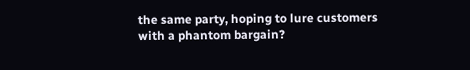the same party, hoping to lure customers with a phantom bargain?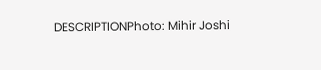DESCRIPTIONPhoto: Mihir Joshi